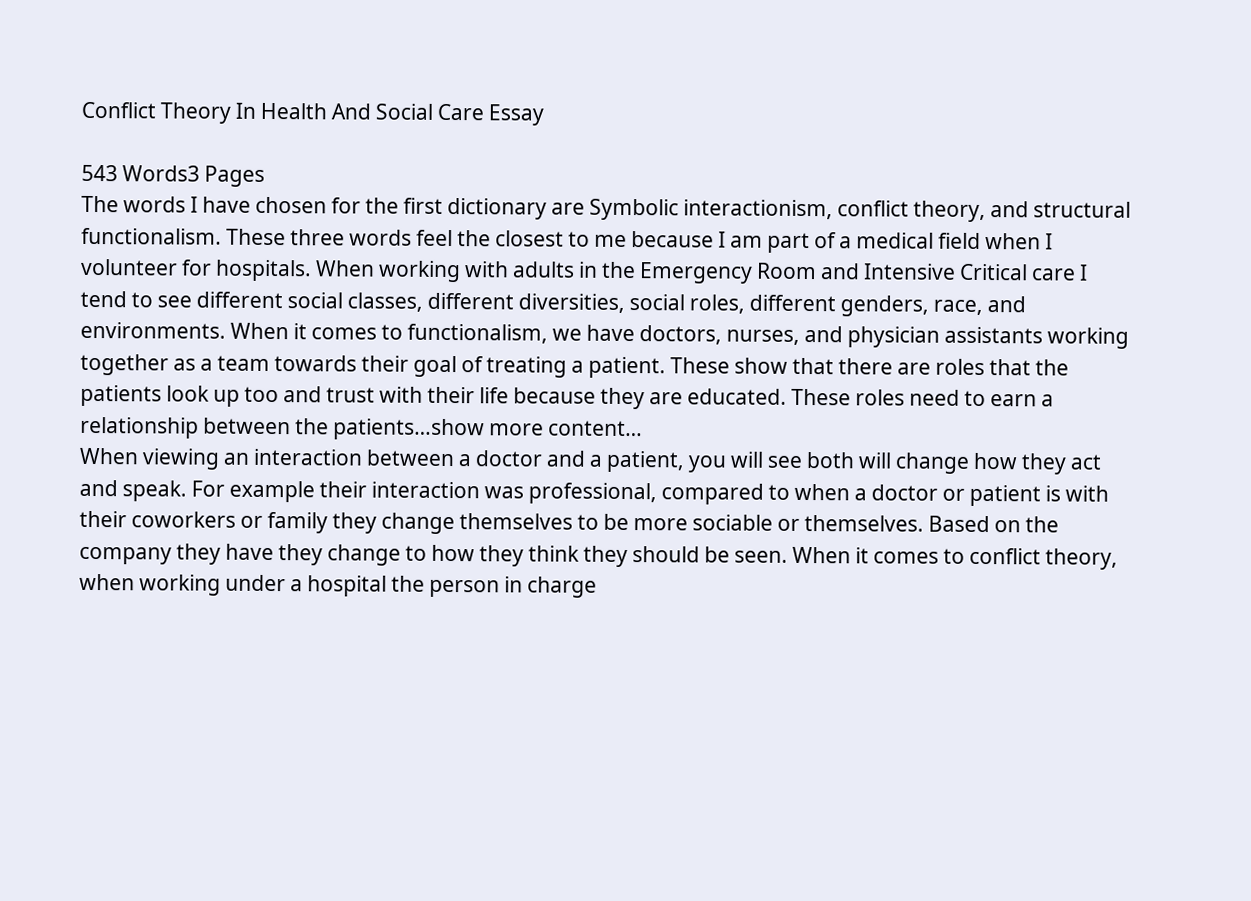Conflict Theory In Health And Social Care Essay

543 Words3 Pages
The words I have chosen for the first dictionary are Symbolic interactionism, conflict theory, and structural functionalism. These three words feel the closest to me because I am part of a medical field when I volunteer for hospitals. When working with adults in the Emergency Room and Intensive Critical care I tend to see different social classes, different diversities, social roles, different genders, race, and environments. When it comes to functionalism, we have doctors, nurses, and physician assistants working together as a team towards their goal of treating a patient. These show that there are roles that the patients look up too and trust with their life because they are educated. These roles need to earn a relationship between the patients…show more content…
When viewing an interaction between a doctor and a patient, you will see both will change how they act and speak. For example their interaction was professional, compared to when a doctor or patient is with their coworkers or family they change themselves to be more sociable or themselves. Based on the company they have they change to how they think they should be seen. When it comes to conflict theory, when working under a hospital the person in charge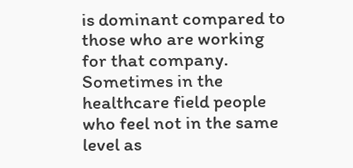is dominant compared to those who are working for that company. Sometimes in the healthcare field people who feel not in the same level as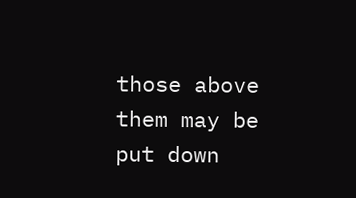those above them may be put down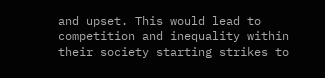and upset. This would lead to competition and inequality within their society starting strikes to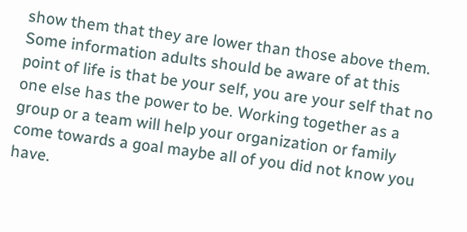show them that they are lower than those above them. Some information adults should be aware of at this point of life is that be your self, you are your self that no one else has the power to be. Working together as a group or a team will help your organization or family come towards a goal maybe all of you did not know you have.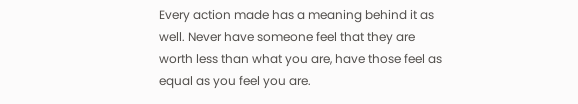Every action made has a meaning behind it as well. Never have someone feel that they are worth less than what you are, have those feel as equal as you feel you are.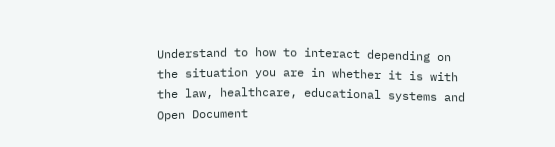Understand to how to interact depending on the situation you are in whether it is with the law, healthcare, educational systems and
Open Document